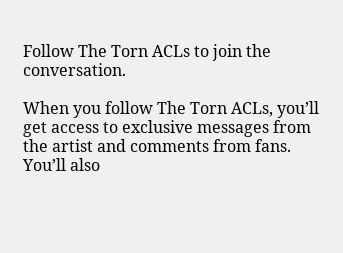Follow The Torn ACLs to join the conversation.

When you follow The Torn ACLs, you’ll get access to exclusive messages from the artist and comments from fans. You’ll also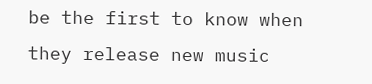be the first to know when they release new music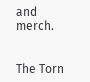and merch.


The Torn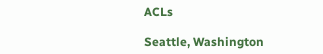ACLs

Seattle, Washington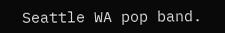Seattle WA pop band.